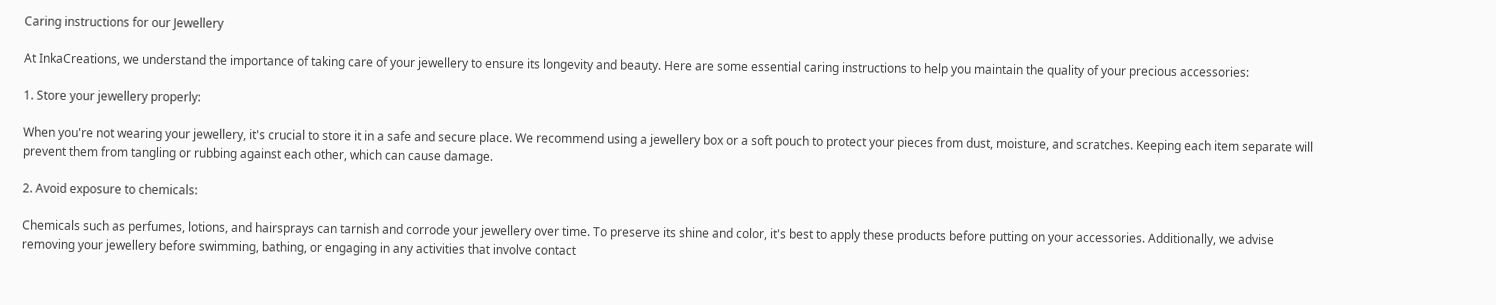Caring instructions for our Jewellery

At InkaCreations, we understand the importance of taking care of your jewellery to ensure its longevity and beauty. Here are some essential caring instructions to help you maintain the quality of your precious accessories:

1. Store your jewellery properly:

When you're not wearing your jewellery, it's crucial to store it in a safe and secure place. We recommend using a jewellery box or a soft pouch to protect your pieces from dust, moisture, and scratches. Keeping each item separate will prevent them from tangling or rubbing against each other, which can cause damage.

2. Avoid exposure to chemicals:

Chemicals such as perfumes, lotions, and hairsprays can tarnish and corrode your jewellery over time. To preserve its shine and color, it's best to apply these products before putting on your accessories. Additionally, we advise removing your jewellery before swimming, bathing, or engaging in any activities that involve contact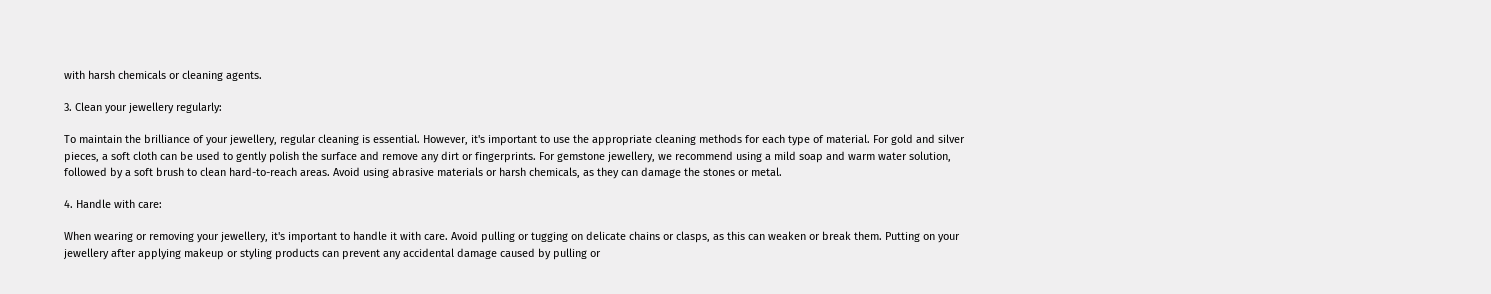with harsh chemicals or cleaning agents.

3. Clean your jewellery regularly:

To maintain the brilliance of your jewellery, regular cleaning is essential. However, it's important to use the appropriate cleaning methods for each type of material. For gold and silver pieces, a soft cloth can be used to gently polish the surface and remove any dirt or fingerprints. For gemstone jewellery, we recommend using a mild soap and warm water solution, followed by a soft brush to clean hard-to-reach areas. Avoid using abrasive materials or harsh chemicals, as they can damage the stones or metal.

4. Handle with care:

When wearing or removing your jewellery, it's important to handle it with care. Avoid pulling or tugging on delicate chains or clasps, as this can weaken or break them. Putting on your jewellery after applying makeup or styling products can prevent any accidental damage caused by pulling or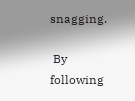snagging.

 By following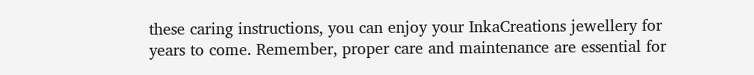these caring instructions, you can enjoy your InkaCreations jewellery for years to come. Remember, proper care and maintenance are essential for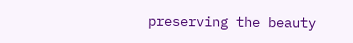preserving the beauty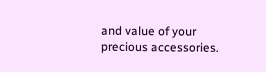and value of your precious accessories.